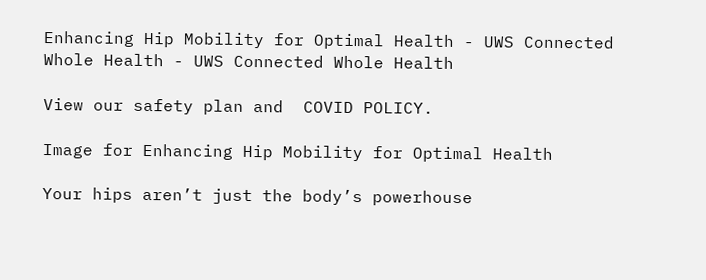Enhancing Hip Mobility for Optimal Health - UWS Connected Whole Health - UWS Connected Whole Health

View our safety plan and  COVID POLICY.

Image for Enhancing Hip Mobility for Optimal Health

Your hips aren’t just the body’s powerhouse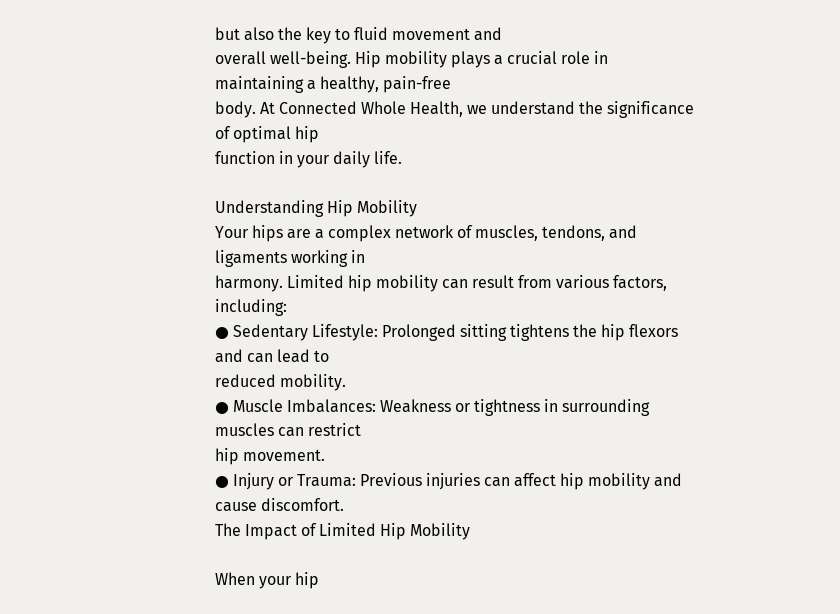but also the key to fluid movement and
overall well-being. Hip mobility plays a crucial role in maintaining a healthy, pain-free
body. At Connected Whole Health, we understand the significance of optimal hip
function in your daily life.

Understanding Hip Mobility
Your hips are a complex network of muscles, tendons, and ligaments working in
harmony. Limited hip mobility can result from various factors, including:
● Sedentary Lifestyle: Prolonged sitting tightens the hip flexors and can lead to
reduced mobility.
● Muscle Imbalances: Weakness or tightness in surrounding muscles can restrict
hip movement.
● Injury or Trauma: Previous injuries can affect hip mobility and cause discomfort.
The Impact of Limited Hip Mobility

When your hip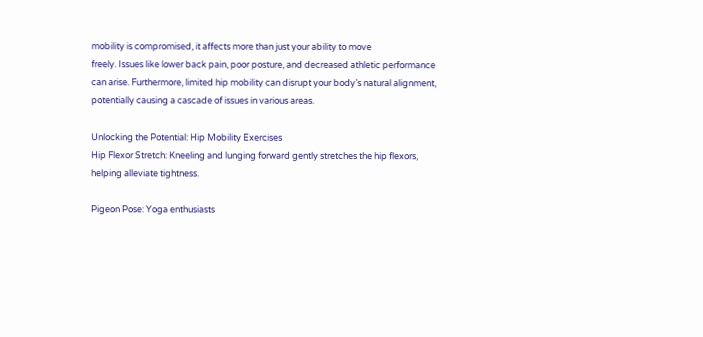mobility is compromised, it affects more than just your ability to move
freely. Issues like lower back pain, poor posture, and decreased athletic performance
can arise. Furthermore, limited hip mobility can disrupt your body’s natural alignment,
potentially causing a cascade of issues in various areas.

Unlocking the Potential: Hip Mobility Exercises
Hip Flexor Stretch: Kneeling and lunging forward gently stretches the hip flexors,
helping alleviate tightness.

Pigeon Pose: Yoga enthusiasts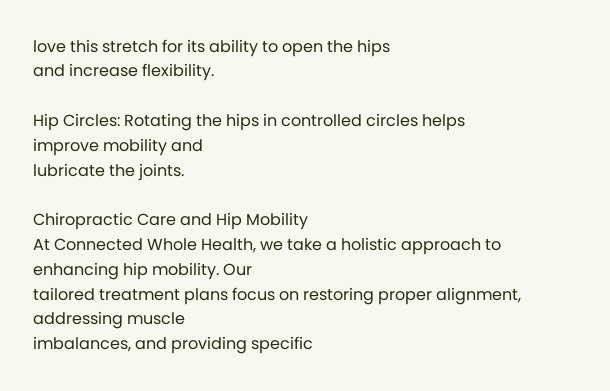love this stretch for its ability to open the hips
and increase flexibility.

Hip Circles: Rotating the hips in controlled circles helps improve mobility and
lubricate the joints.

Chiropractic Care and Hip Mobility
At Connected Whole Health, we take a holistic approach to enhancing hip mobility. Our
tailored treatment plans focus on restoring proper alignment, addressing muscle
imbalances, and providing specific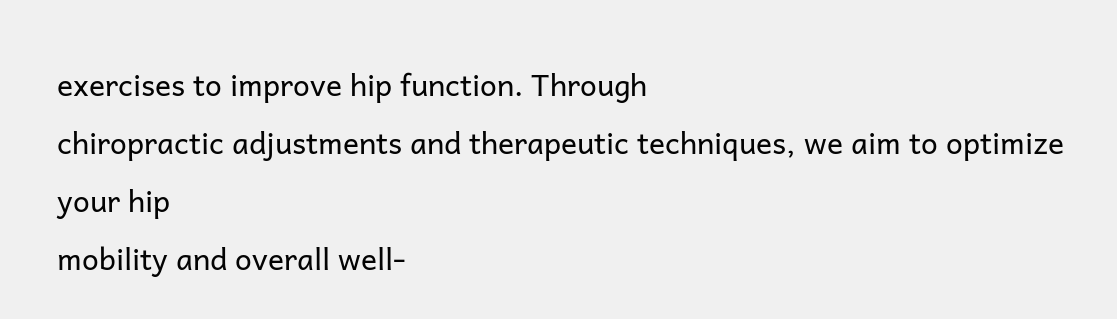exercises to improve hip function. Through
chiropractic adjustments and therapeutic techniques, we aim to optimize your hip
mobility and overall well-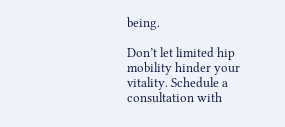being.

Don’t let limited hip mobility hinder your vitality. Schedule a consultation with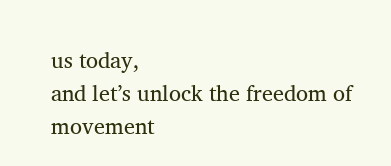us today,
and let’s unlock the freedom of movement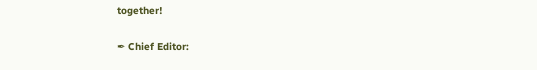together!

✒ Chief Editor: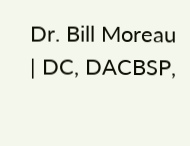Dr. Bill Moreau | DC, DACBSP,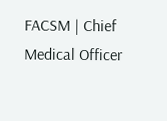FACSM | Chief Medical Officer